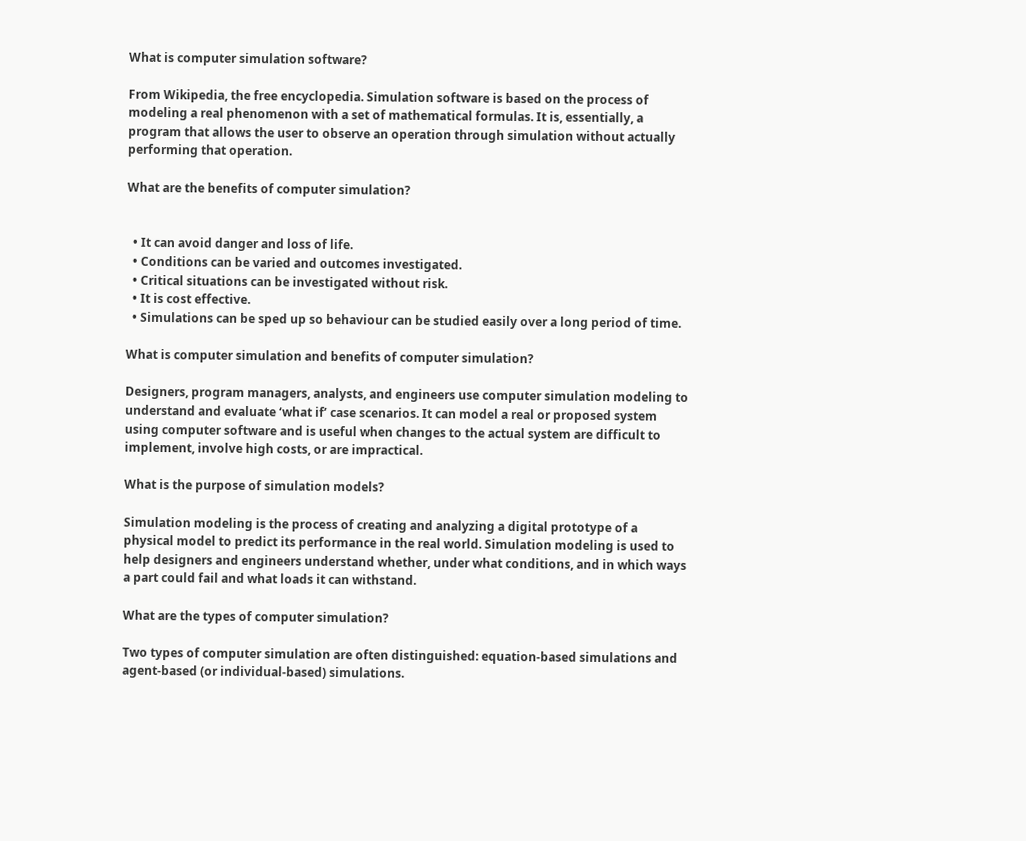What is computer simulation software?

From Wikipedia, the free encyclopedia. Simulation software is based on the process of modeling a real phenomenon with a set of mathematical formulas. It is, essentially, a program that allows the user to observe an operation through simulation without actually performing that operation.

What are the benefits of computer simulation?


  • It can avoid danger and loss of life.
  • Conditions can be varied and outcomes investigated.
  • Critical situations can be investigated without risk.
  • It is cost effective.
  • Simulations can be sped up so behaviour can be studied easily over a long period of time.

What is computer simulation and benefits of computer simulation?

Designers, program managers, analysts, and engineers use computer simulation modeling to understand and evaluate ‘what if’ case scenarios. It can model a real or proposed system using computer software and is useful when changes to the actual system are difficult to implement, involve high costs, or are impractical.

What is the purpose of simulation models?

Simulation modeling is the process of creating and analyzing a digital prototype of a physical model to predict its performance in the real world. Simulation modeling is used to help designers and engineers understand whether, under what conditions, and in which ways a part could fail and what loads it can withstand.

What are the types of computer simulation?

Two types of computer simulation are often distinguished: equation-based simulations and agent-based (or individual-based) simulations.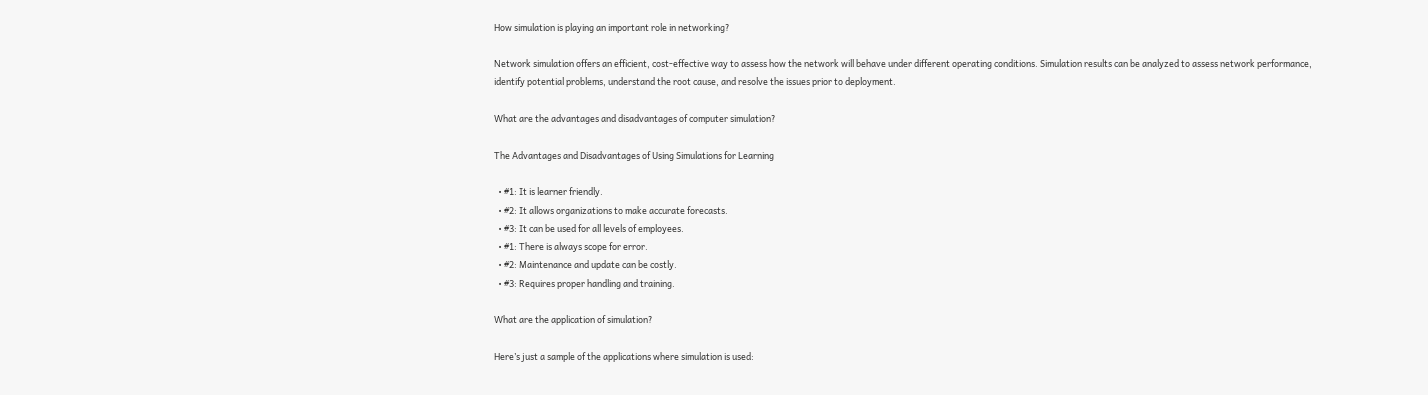How simulation is playing an important role in networking?

Network simulation offers an efficient, cost-effective way to assess how the network will behave under different operating conditions. Simulation results can be analyzed to assess network performance, identify potential problems, understand the root cause, and resolve the issues prior to deployment.

What are the advantages and disadvantages of computer simulation?

The Advantages and Disadvantages of Using Simulations for Learning

  • #1: It is learner friendly.
  • #2: It allows organizations to make accurate forecasts.
  • #3: It can be used for all levels of employees.
  • #1: There is always scope for error.
  • #2: Maintenance and update can be costly.
  • #3: Requires proper handling and training.

What are the application of simulation?

Here’s just a sample of the applications where simulation is used: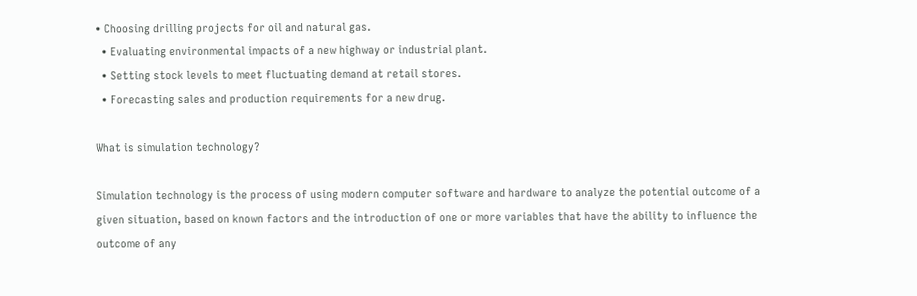• Choosing drilling projects for oil and natural gas.
  • Evaluating environmental impacts of a new highway or industrial plant.
  • Setting stock levels to meet fluctuating demand at retail stores.
  • Forecasting sales and production requirements for a new drug.

What is simulation technology?

Simulation technology is the process of using modern computer software and hardware to analyze the potential outcome of a given situation, based on known factors and the introduction of one or more variables that have the ability to influence the outcome of any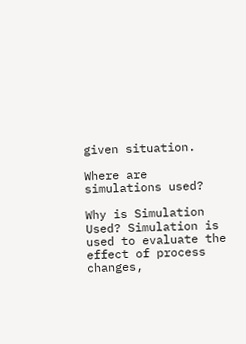given situation.

Where are simulations used?

Why is Simulation Used? Simulation is used to evaluate the effect of process changes,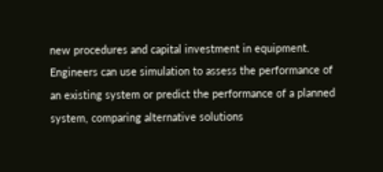new procedures and capital investment in equipment. Engineers can use simulation to assess the performance of an existing system or predict the performance of a planned system, comparing alternative solutions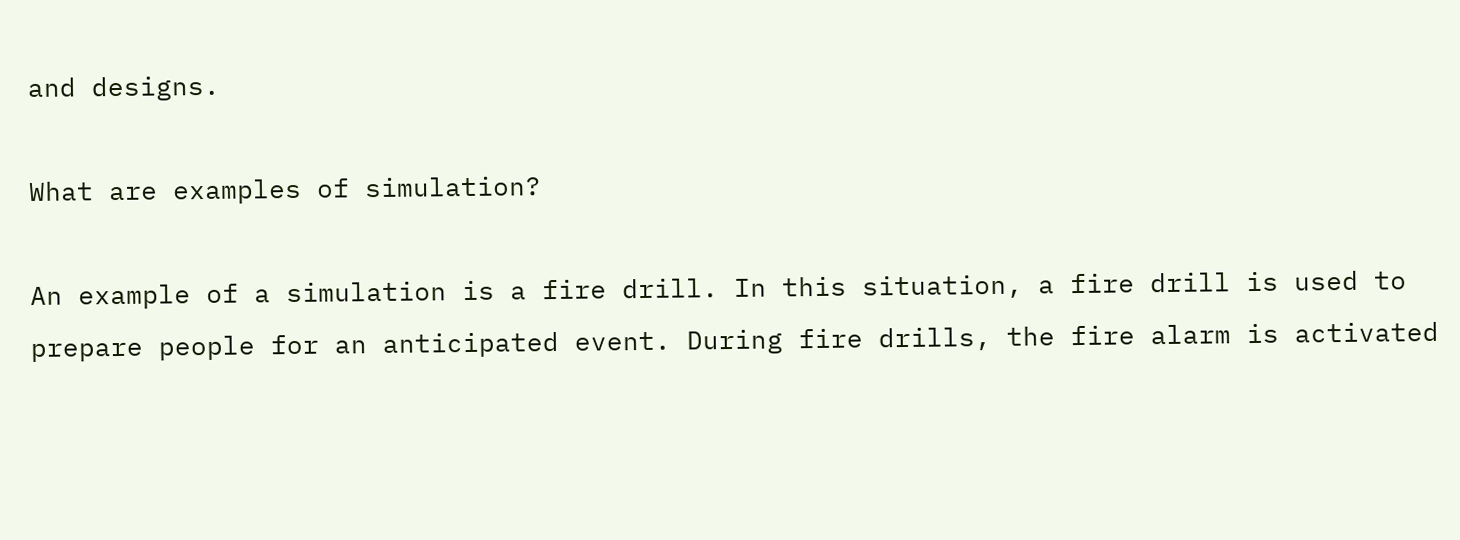and designs.

What are examples of simulation?

An example of a simulation is a fire drill. In this situation, a fire drill is used to prepare people for an anticipated event. During fire drills, the fire alarm is activated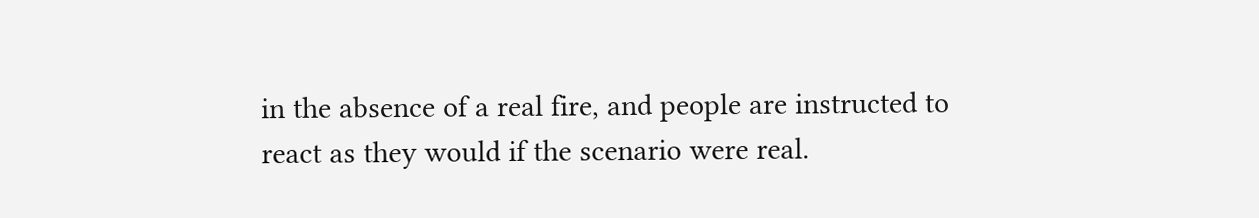in the absence of a real fire, and people are instructed to react as they would if the scenario were real.